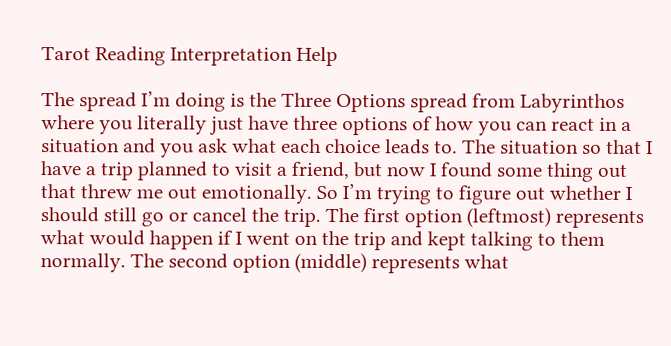Tarot Reading Interpretation Help

The spread I’m doing is the Three Options spread from Labyrinthos where you literally just have three options of how you can react in a situation and you ask what each choice leads to. The situation so that I have a trip planned to visit a friend, but now I found some thing out that threw me out emotionally. So I’m trying to figure out whether I should still go or cancel the trip. The first option (leftmost) represents what would happen if I went on the trip and kept talking to them normally. The second option (middle) represents what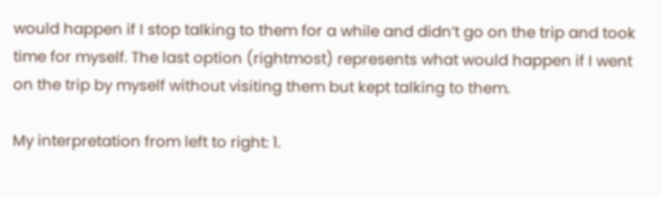would happen if I stop talking to them for a while and didn’t go on the trip and took time for myself. The last option (rightmost) represents what would happen if I went on the trip by myself without visiting them but kept talking to them.

My interpretation from left to right: 1.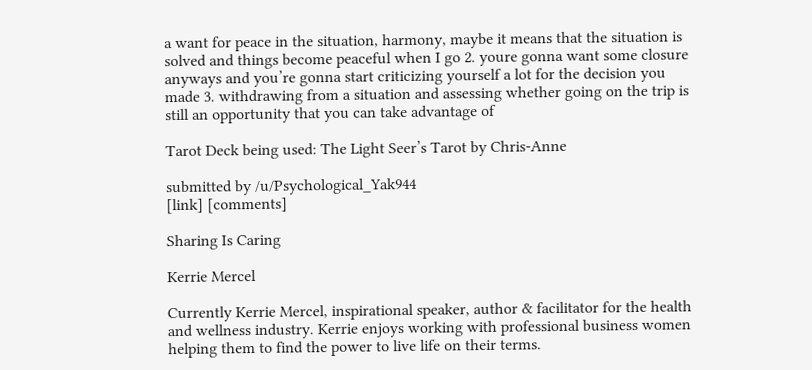a want for peace in the situation, harmony, maybe it means that the situation is solved and things become peaceful when I go 2. youre gonna want some closure anyways and you’re gonna start criticizing yourself a lot for the decision you made 3. withdrawing from a situation and assessing whether going on the trip is still an opportunity that you can take advantage of

Tarot Deck being used: The Light Seer’s Tarot by Chris-Anne

submitted by /u/Psychological_Yak944
[link] [comments]

Sharing Is Caring

Kerrie Mercel

Currently Kerrie Mercel, inspirational speaker, author & facilitator for the health and wellness industry. Kerrie enjoys working with professional business women helping them to find the power to live life on their terms.